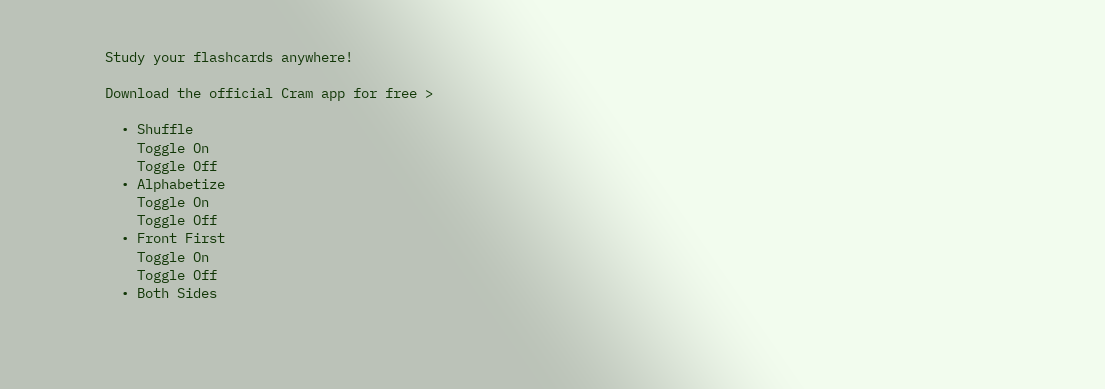Study your flashcards anywhere!

Download the official Cram app for free >

  • Shuffle
    Toggle On
    Toggle Off
  • Alphabetize
    Toggle On
    Toggle Off
  • Front First
    Toggle On
    Toggle Off
  • Both Sides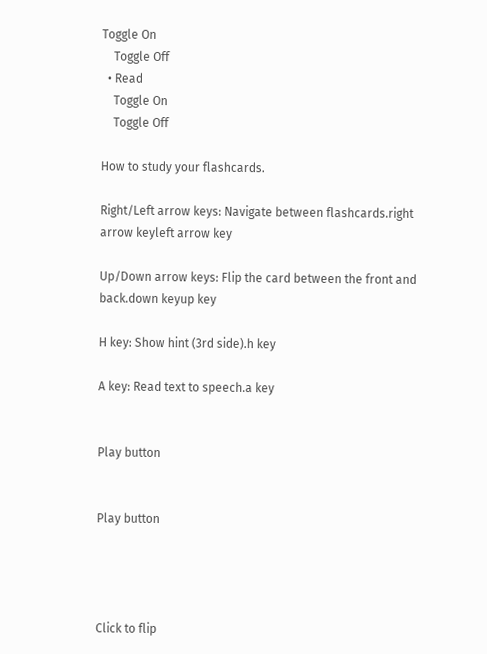Toggle On
    Toggle Off
  • Read
    Toggle On
    Toggle Off

How to study your flashcards.

Right/Left arrow keys: Navigate between flashcards.right arrow keyleft arrow key

Up/Down arrow keys: Flip the card between the front and back.down keyup key

H key: Show hint (3rd side).h key

A key: Read text to speech.a key


Play button


Play button




Click to flip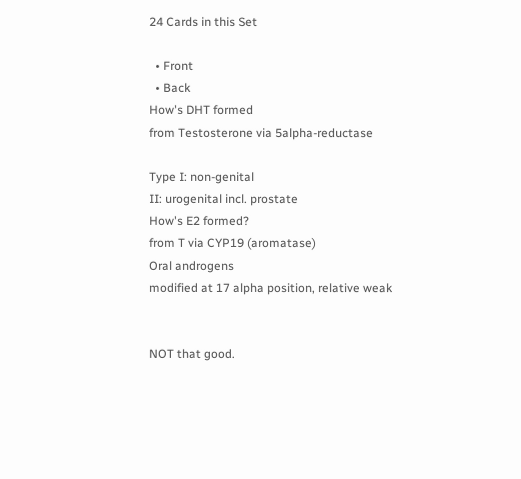24 Cards in this Set

  • Front
  • Back
How's DHT formed
from Testosterone via 5alpha-reductase

Type I: non-genital
II: urogenital incl. prostate
How's E2 formed?
from T via CYP19 (aromatase)
Oral androgens
modified at 17 alpha position, relative weak


NOT that good.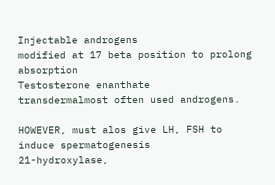Injectable androgens
modified at 17 beta position to prolong absorption
Testosterone enanthate
transdermalmost often used androgens.

HOWEVER, must alos give LH, FSH to induce spermatogenesis
21-hydroxylase,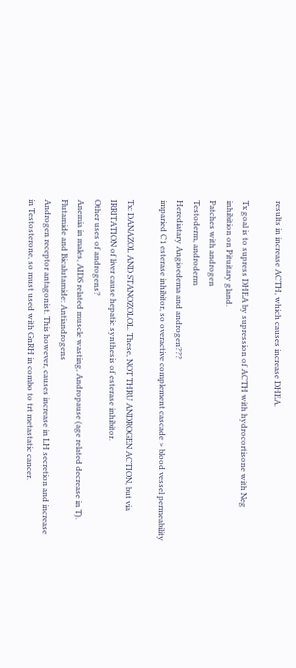results in increase ACTH, which causes increase DHEA.

Tx goal is to supress DHEA by supression of ACTH with hydrocortisone with Neg inhibition on Pituitary gland.
Patches with androgen
Testoderm, androderm
Herediatary Angioedema and androgen???
imparied C1 esterase inhibitor, so overactive complement cascade > blood vessel permeability

Tx: DANAZOL AND STANOZOLOL. These, NOT THRU ANDROGEN ACTION, but via IRRITATION of liver cause hepatic synthesis of esterase inhibitor.
Other uses of androgens?
Anemia in males, AIDS related muscle wasting, Andropause (age related decrease in T).
Flutamide and Bicalutamide: Antiandrogens
Androgen receptor antagonist. This however, causes increase in LH secretion and increase in Testosterone, so must used with GnRH in combo to trt metastatic cancer.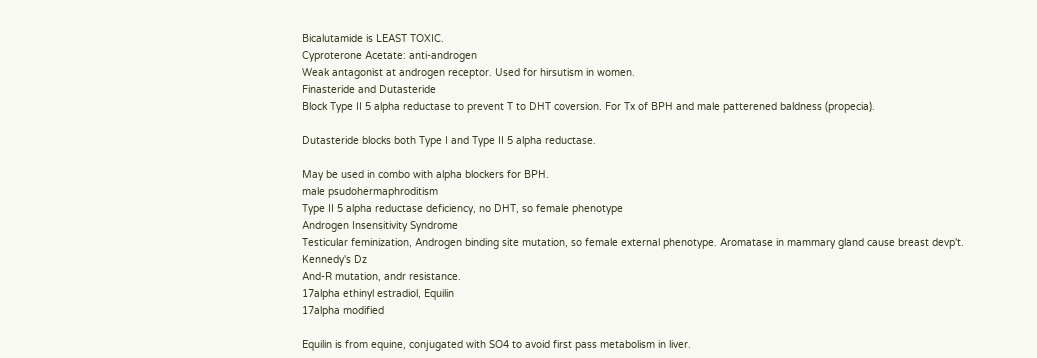Bicalutamide is LEAST TOXIC.
Cyproterone Acetate: anti-androgen
Weak antagonist at androgen receptor. Used for hirsutism in women.
Finasteride and Dutasteride
Block Type II 5 alpha reductase to prevent T to DHT coversion. For Tx of BPH and male patterened baldness (propecia).

Dutasteride blocks both Type I and Type II 5 alpha reductase.

May be used in combo with alpha blockers for BPH.
male psudohermaphroditism
Type II 5 alpha reductase deficiency, no DHT, so female phenotype
Androgen Insensitivity Syndrome
Testicular feminization, Androgen binding site mutation, so female external phenotype. Aromatase in mammary gland cause breast devp't.
Kennedy's Dz
And-R mutation, andr resistance.
17alpha ethinyl estradiol, Equilin
17alpha modified

Equilin is from equine, conjugated with SO4 to avoid first pass metabolism in liver.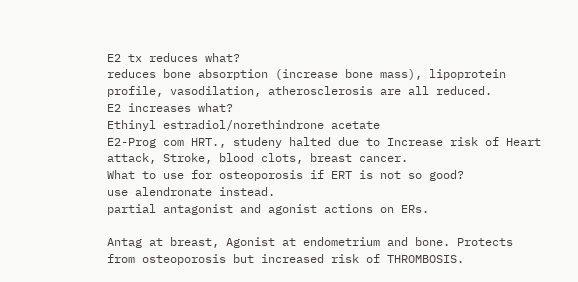E2 tx reduces what?
reduces bone absorption (increase bone mass), lipoprotein profile, vasodilation, atherosclerosis are all reduced.
E2 increases what?
Ethinyl estradiol/norethindrone acetate
E2-Prog com HRT., studeny halted due to Increase risk of Heart attack, Stroke, blood clots, breast cancer.
What to use for osteoporosis if ERT is not so good?
use alendronate instead.
partial antagonist and agonist actions on ERs.

Antag at breast, Agonist at endometrium and bone. Protects from osteoporosis but increased risk of THROMBOSIS.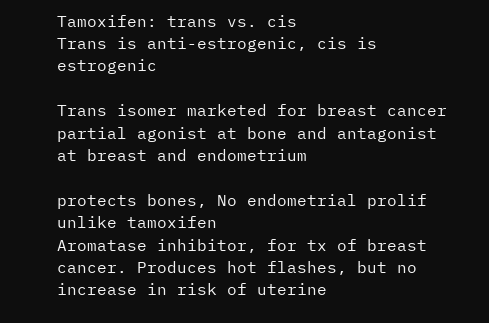Tamoxifen: trans vs. cis
Trans is anti-estrogenic, cis is estrogenic

Trans isomer marketed for breast cancer
partial agonist at bone and antagonist at breast and endometrium

protects bones, No endometrial prolif unlike tamoxifen
Aromatase inhibitor, for tx of breast cancer. Produces hot flashes, but no increase in risk of uterine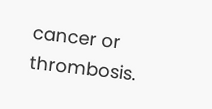cancer or thrombosis.